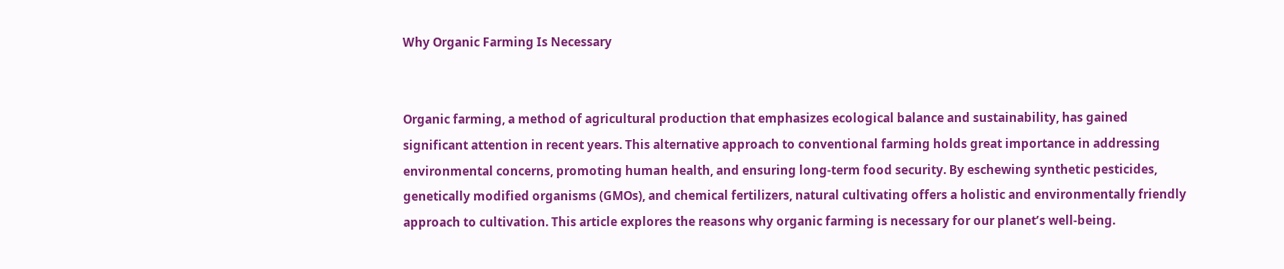Why Organic Farming Is Necessary


Organic farming, a method of agricultural production that emphasizes ecological balance and sustainability, has gained significant attention in recent years. This alternative approach to conventional farming holds great importance in addressing environmental concerns, promoting human health, and ensuring long-term food security. By eschewing synthetic pesticides, genetically modified organisms (GMOs), and chemical fertilizers, natural cultivating offers a holistic and environmentally friendly approach to cultivation. This article explores the reasons why organic farming is necessary for our planet’s well-being.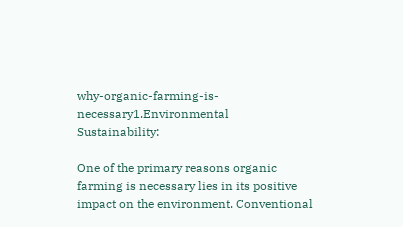why-organic-farming-is-necessary1.Environmental Sustainability:

One of the primary reasons organic farming is necessary lies in its positive impact on the environment. Conventional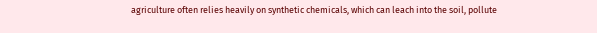agriculture often relies heavily on synthetic chemicals, which can leach into the soil, pollute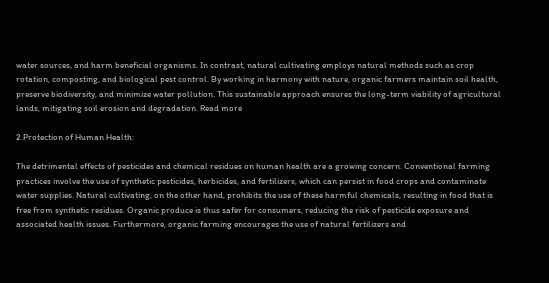water sources, and harm beneficial organisms. In contrast, natural cultivating employs natural methods such as crop rotation, composting, and biological pest control. By working in harmony with nature, organic farmers maintain soil health, preserve biodiversity, and minimize water pollution. This sustainable approach ensures the long-term viability of agricultural lands, mitigating soil erosion and degradation. Read more

2.Protection of Human Health:

The detrimental effects of pesticides and chemical residues on human health are a growing concern. Conventional farming practices involve the use of synthetic pesticides, herbicides, and fertilizers, which can persist in food crops and contaminate water supplies. Natural cultivating, on the other hand, prohibits the use of these harmful chemicals, resulting in food that is free from synthetic residues. Organic produce is thus safer for consumers, reducing the risk of pesticide exposure and associated health issues. Furthermore, organic farming encourages the use of natural fertilizers and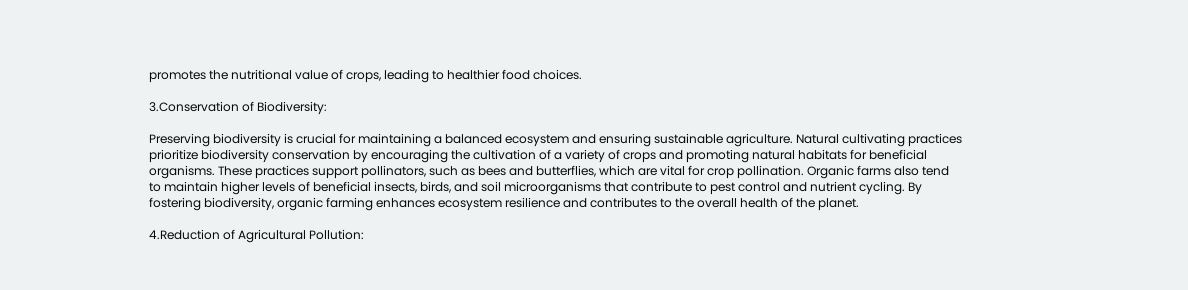promotes the nutritional value of crops, leading to healthier food choices.

3.Conservation of Biodiversity:

Preserving biodiversity is crucial for maintaining a balanced ecosystem and ensuring sustainable agriculture. Natural cultivating practices prioritize biodiversity conservation by encouraging the cultivation of a variety of crops and promoting natural habitats for beneficial organisms. These practices support pollinators, such as bees and butterflies, which are vital for crop pollination. Organic farms also tend to maintain higher levels of beneficial insects, birds, and soil microorganisms that contribute to pest control and nutrient cycling. By fostering biodiversity, organic farming enhances ecosystem resilience and contributes to the overall health of the planet.

4.Reduction of Agricultural Pollution: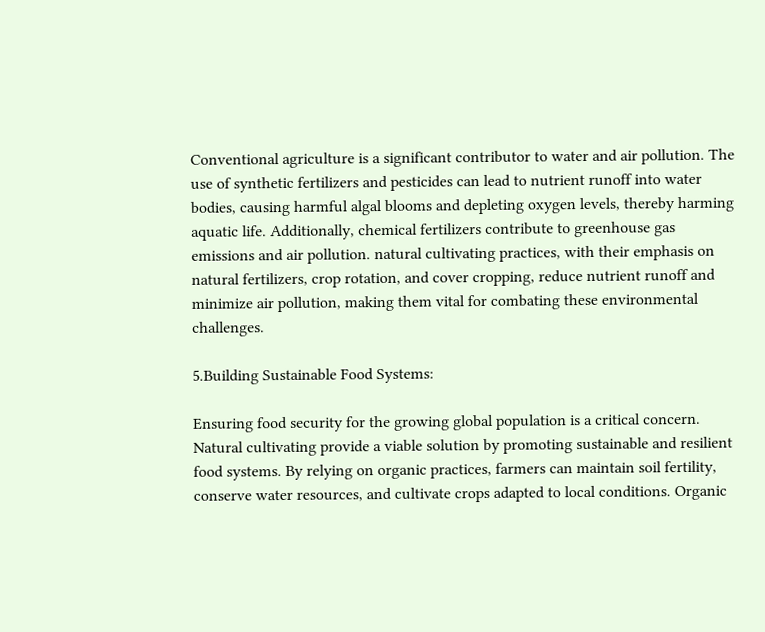Conventional agriculture is a significant contributor to water and air pollution. The use of synthetic fertilizers and pesticides can lead to nutrient runoff into water bodies, causing harmful algal blooms and depleting oxygen levels, thereby harming aquatic life. Additionally, chemical fertilizers contribute to greenhouse gas emissions and air pollution. natural cultivating practices, with their emphasis on natural fertilizers, crop rotation, and cover cropping, reduce nutrient runoff and minimize air pollution, making them vital for combating these environmental challenges.

5.Building Sustainable Food Systems:

Ensuring food security for the growing global population is a critical concern. Natural cultivating provide a viable solution by promoting sustainable and resilient food systems. By relying on organic practices, farmers can maintain soil fertility, conserve water resources, and cultivate crops adapted to local conditions. Organic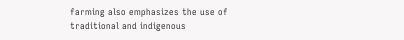farming also emphasizes the use of traditional and indigenous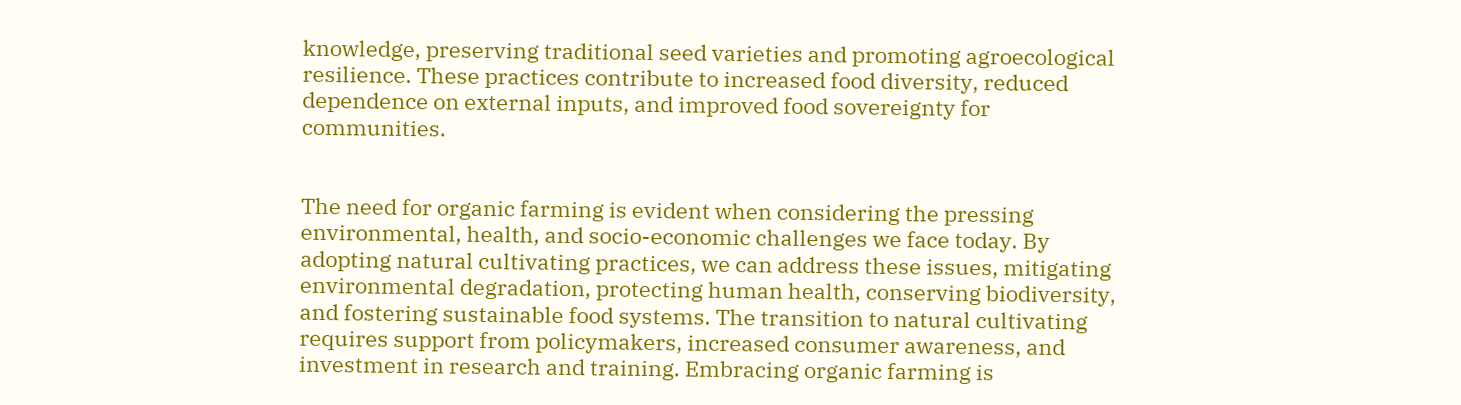knowledge, preserving traditional seed varieties and promoting agroecological resilience. These practices contribute to increased food diversity, reduced dependence on external inputs, and improved food sovereignty for communities.


The need for organic farming is evident when considering the pressing environmental, health, and socio-economic challenges we face today. By adopting natural cultivating practices, we can address these issues, mitigating environmental degradation, protecting human health, conserving biodiversity, and fostering sustainable food systems. The transition to natural cultivating requires support from policymakers, increased consumer awareness, and investment in research and training. Embracing organic farming is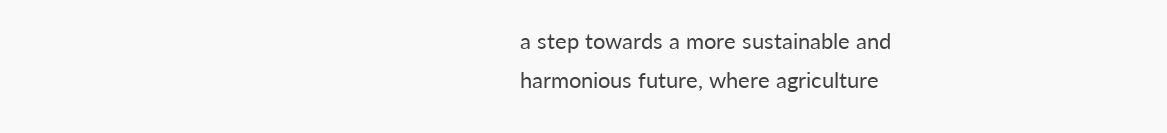a step towards a more sustainable and harmonious future, where agriculture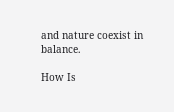and nature coexist in balance.

How Is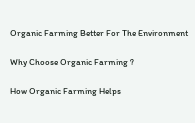Organic Farming Better For The Environment

Why Choose Organic Farming ?

How Organic Farming Helps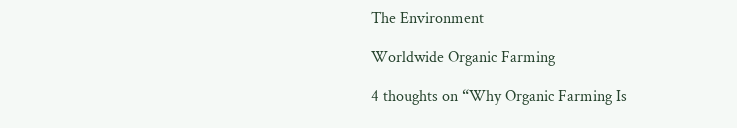The Environment

Worldwide Organic Farming

4 thoughts on “Why Organic Farming Is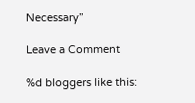Necessary”

Leave a Comment

%d bloggers like this: